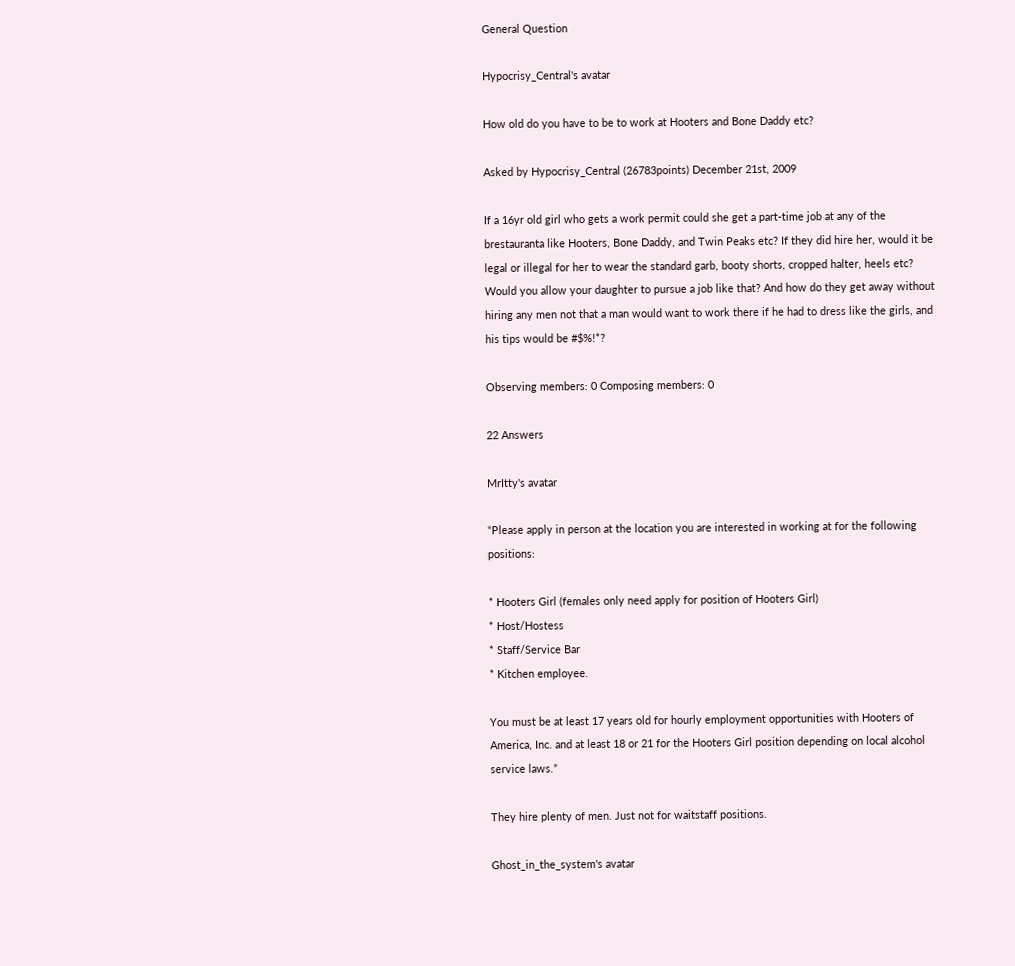General Question

Hypocrisy_Central's avatar

How old do you have to be to work at Hooters and Bone Daddy etc?

Asked by Hypocrisy_Central (26783points) December 21st, 2009

If a 16yr old girl who gets a work permit could she get a part-time job at any of the brestauranta like Hooters, Bone Daddy, and Twin Peaks etc? If they did hire her, would it be legal or illegal for her to wear the standard garb, booty shorts, cropped halter, heels etc? Would you allow your daughter to pursue a job like that? And how do they get away without hiring any men not that a man would want to work there if he had to dress like the girls, and his tips would be #$%!*?

Observing members: 0 Composing members: 0

22 Answers

MrItty's avatar

“Please apply in person at the location you are interested in working at for the following positions:

* Hooters Girl (females only need apply for position of Hooters Girl)
* Host/Hostess
* Staff/Service Bar
* Kitchen employee.

You must be at least 17 years old for hourly employment opportunities with Hooters of America, Inc. and at least 18 or 21 for the Hooters Girl position depending on local alcohol service laws.”

They hire plenty of men. Just not for waitstaff positions.

Ghost_in_the_system's avatar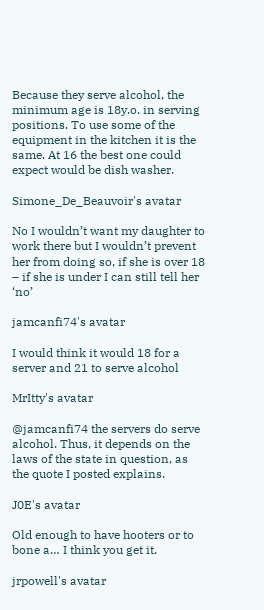Because they serve alcohol, the minimum age is 18y.o. in serving positions. To use some of the equipment in the kitchen it is the same. At 16 the best one could expect would be dish washer.

Simone_De_Beauvoir's avatar

No I wouldn’t want my daughter to work there but I wouldn’t prevent her from doing so, if she is over 18 – if she is under I can still tell her ‘no’

jamcanfi74's avatar

I would think it would 18 for a server and 21 to serve alcohol

MrItty's avatar

@jamcanfi74 the servers do serve alcohol. Thus, it depends on the laws of the state in question, as the quote I posted explains.

J0E's avatar

Old enough to have hooters or to bone a… I think you get it.

jrpowell's avatar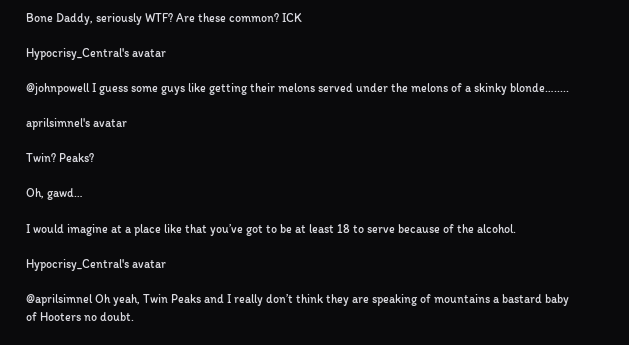Bone Daddy, seriously WTF? Are these common? ICK

Hypocrisy_Central's avatar

@johnpowell I guess some guys like getting their melons served under the melons of a skinky blonde….....

aprilsimnel's avatar

Twin? Peaks?

Oh, gawd…

I would imagine at a place like that you’ve got to be at least 18 to serve because of the alcohol.

Hypocrisy_Central's avatar

@aprilsimnel Oh yeah, Twin Peaks and I really don’t think they are speaking of mountains a bastard baby of Hooters no doubt.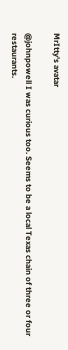MrItty's avatar

@johnpowell I was curious too. Seems to be a local Texas chain of three or four restaurants.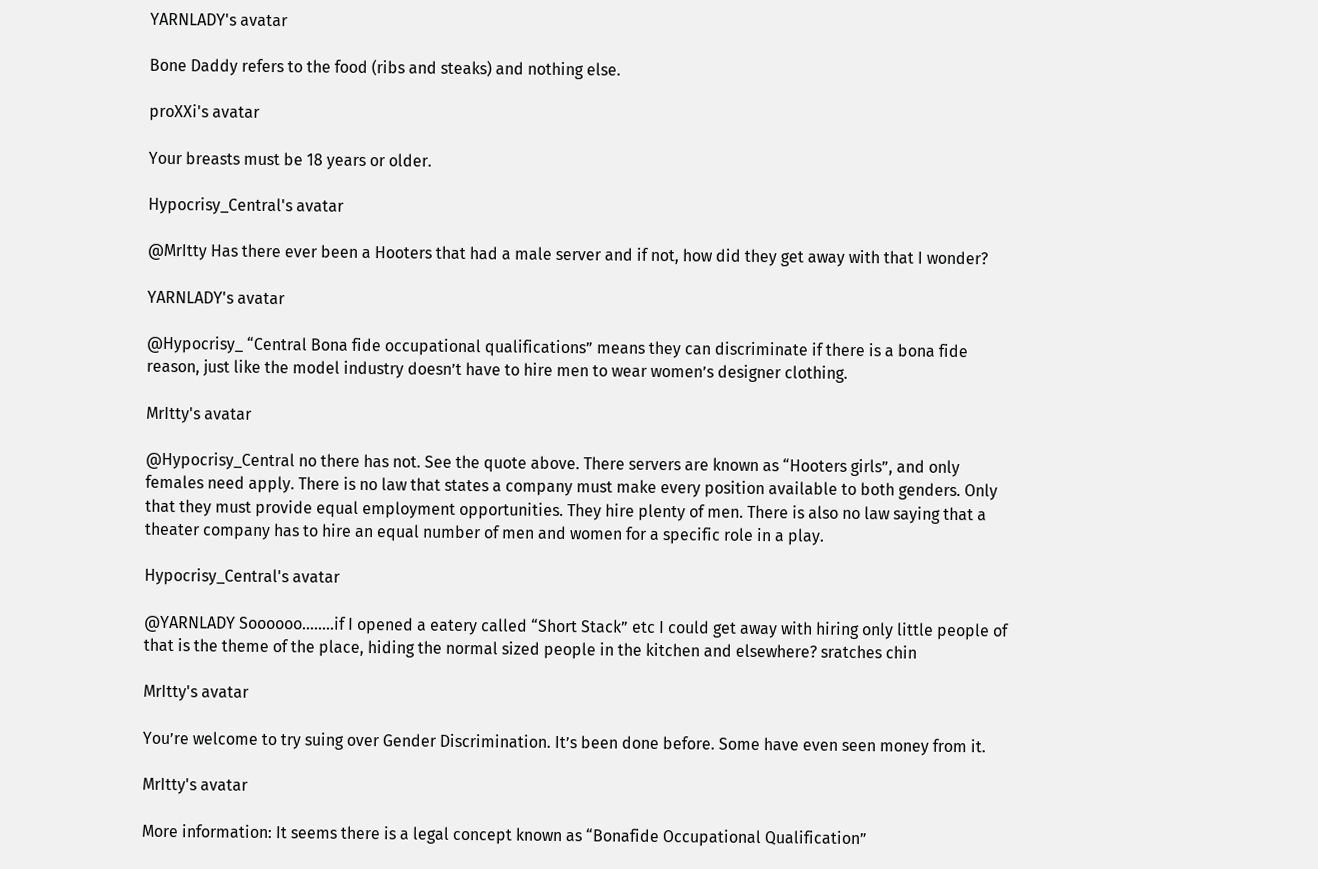YARNLADY's avatar

Bone Daddy refers to the food (ribs and steaks) and nothing else.

proXXi's avatar

Your breasts must be 18 years or older.

Hypocrisy_Central's avatar

@MrItty Has there ever been a Hooters that had a male server and if not, how did they get away with that I wonder?

YARNLADY's avatar

@Hypocrisy_ “Central Bona fide occupational qualifications” means they can discriminate if there is a bona fide reason, just like the model industry doesn’t have to hire men to wear women’s designer clothing.

MrItty's avatar

@Hypocrisy_Central no there has not. See the quote above. There servers are known as “Hooters girls”, and only females need apply. There is no law that states a company must make every position available to both genders. Only that they must provide equal employment opportunities. They hire plenty of men. There is also no law saying that a theater company has to hire an equal number of men and women for a specific role in a play.

Hypocrisy_Central's avatar

@YARNLADY Soooooo….....if I opened a eatery called “Short Stack” etc I could get away with hiring only little people of that is the theme of the place, hiding the normal sized people in the kitchen and elsewhere? sratches chin

MrItty's avatar

You’re welcome to try suing over Gender Discrimination. It’s been done before. Some have even seen money from it.

MrItty's avatar

More information: It seems there is a legal concept known as “Bonafide Occupational Qualification”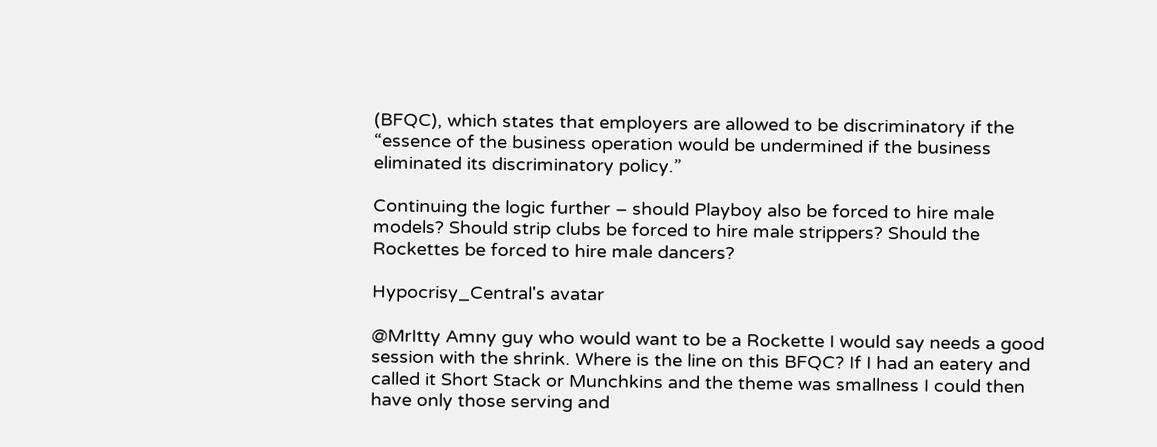(BFQC), which states that employers are allowed to be discriminatory if the “essence of the business operation would be undermined if the business eliminated its discriminatory policy.”

Continuing the logic further – should Playboy also be forced to hire male models? Should strip clubs be forced to hire male strippers? Should the Rockettes be forced to hire male dancers?

Hypocrisy_Central's avatar

@MrItty Amny guy who would want to be a Rockette I would say needs a good session with the shrink. Where is the line on this BFQC? If I had an eatery and called it Short Stack or Munchkins and the theme was smallness I could then have only those serving and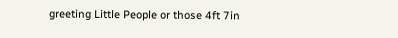greeting Little People or those 4ft 7in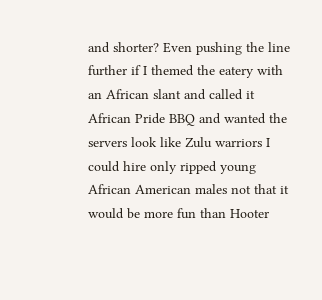and shorter? Even pushing the line further if I themed the eatery with an African slant and called it African Pride BBQ and wanted the servers look like Zulu warriors I could hire only ripped young African American males not that it would be more fun than Hooter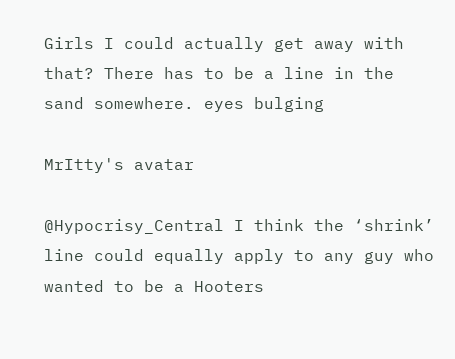Girls I could actually get away with that? There has to be a line in the sand somewhere. eyes bulging

MrItty's avatar

@Hypocrisy_Central I think the ‘shrink’ line could equally apply to any guy who wanted to be a Hooters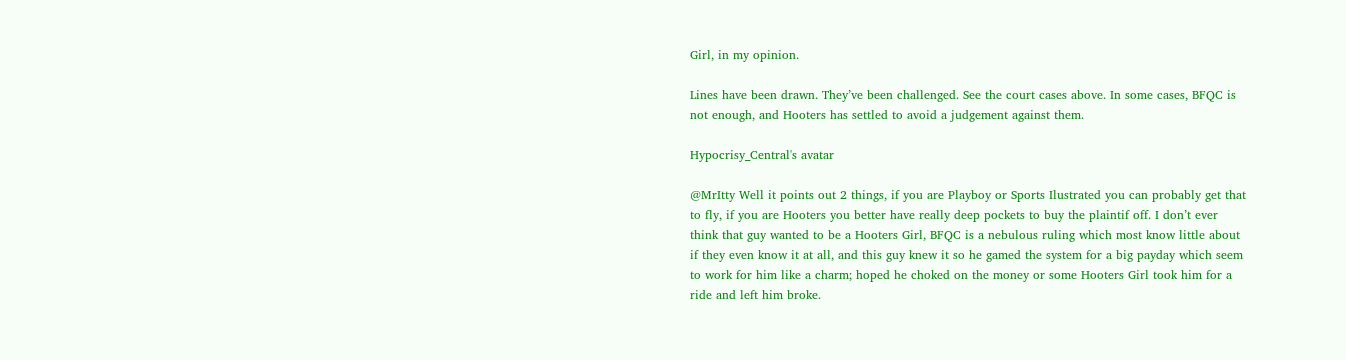Girl, in my opinion.

Lines have been drawn. They’ve been challenged. See the court cases above. In some cases, BFQC is not enough, and Hooters has settled to avoid a judgement against them.

Hypocrisy_Central's avatar

@MrItty Well it points out 2 things, if you are Playboy or Sports Ilustrated you can probably get that to fly, if you are Hooters you better have really deep pockets to buy the plaintif off. I don’t ever think that guy wanted to be a Hooters Girl, BFQC is a nebulous ruling which most know little about if they even know it at all, and this guy knew it so he gamed the system for a big payday which seem to work for him like a charm; hoped he choked on the money or some Hooters Girl took him for a ride and left him broke.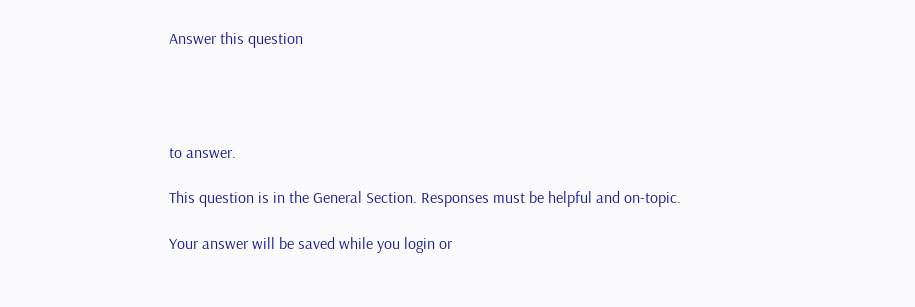Answer this question




to answer.

This question is in the General Section. Responses must be helpful and on-topic.

Your answer will be saved while you login or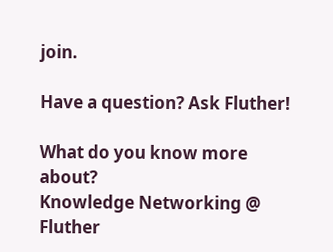join.

Have a question? Ask Fluther!

What do you know more about?
Knowledge Networking @ Fluther